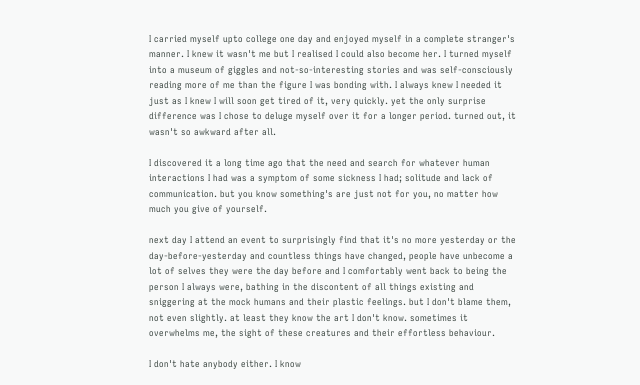I carried myself upto college one day and enjoyed myself in a complete stranger's manner. I knew it wasn't me but I realised I could also become her. I turned myself into a museum of giggles and not-so-interesting stories and was self-consciously reading more of me than the figure I was bonding with. I always knew I needed it just as I knew I will soon get tired of it, very quickly. yet the only surprise difference was I chose to deluge myself over it for a longer period. turned out, it wasn't so awkward after all.

I discovered it a long time ago that the need and search for whatever human interactions I had was a symptom of some sickness I had; solitude and lack of communication. but you know something's are just not for you, no matter how much you give of yourself.

next day I attend an event to surprisingly find that it's no more yesterday or the day-before-yesterday and countless things have changed, people have unbecome a lot of selves they were the day before and I comfortably went back to being the person I always were, bathing in the discontent of all things existing and sniggering at the mock humans and their plastic feelings. but I don't blame them, not even slightly. at least they know the art I don't know. sometimes it overwhelms me, the sight of these creatures and their effortless behaviour.

I don't hate anybody either. I know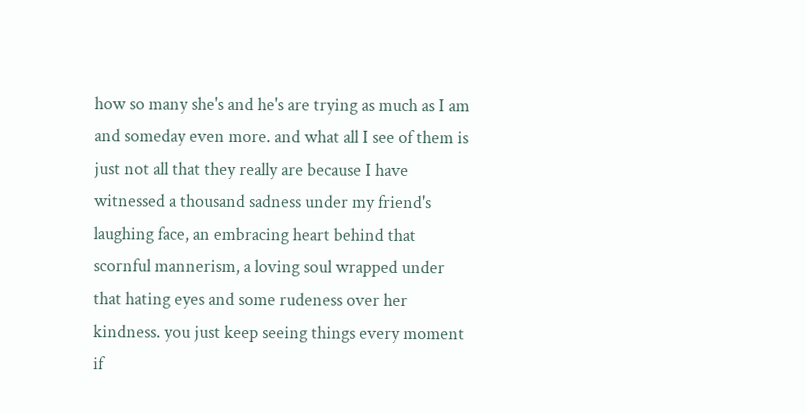how so many she's and he's are trying as much as I am and someday even more. and what all I see of them is just not all that they really are because I have witnessed a thousand sadness under my friend's laughing face, an embracing heart behind that scornful mannerism, a loving soul wrapped under that hating eyes and some rudeness over her kindness. you just keep seeing things every moment if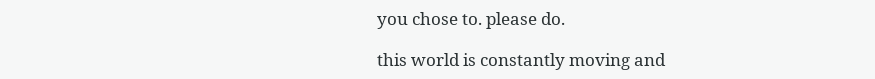you chose to. please do.

this world is constantly moving and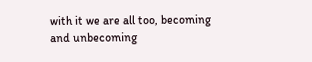with it we are all too, becoming and unbecoming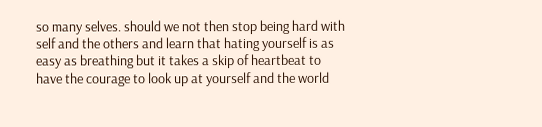so many selves. should we not then stop being hard with self and the others and learn that hating yourself is as easy as breathing but it takes a skip of heartbeat to have the courage to look up at yourself and the world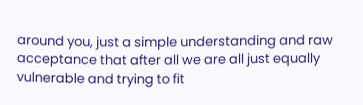around you, just a simple understanding and raw acceptance that after all we are all just equally vulnerable and trying to fit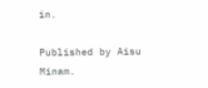in.

Published by Aisu Minam.